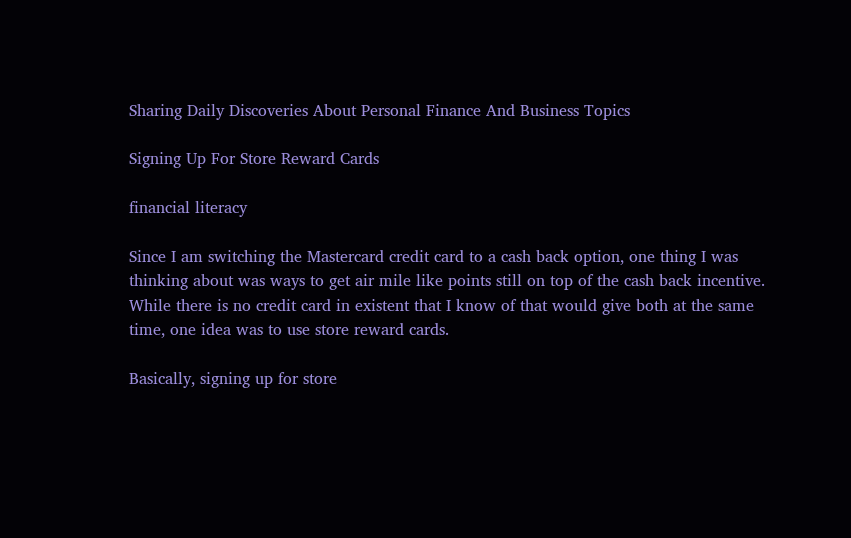Sharing Daily Discoveries About Personal Finance And Business Topics

Signing Up For Store Reward Cards

financial literacy

Since I am switching the Mastercard credit card to a cash back option, one thing I was thinking about was ways to get air mile like points still on top of the cash back incentive. While there is no credit card in existent that I know of that would give both at the same time, one idea was to use store reward cards.

Basically, signing up for store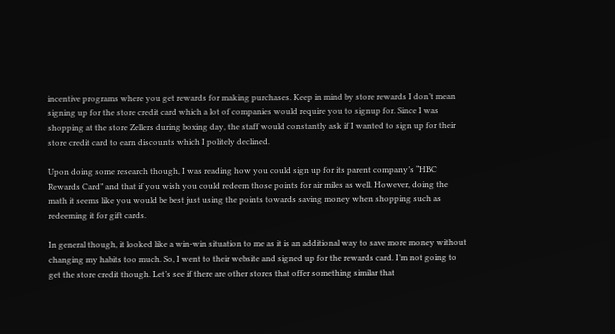incentive programs where you get rewards for making purchases. Keep in mind by store rewards I don’t mean signing up for the store credit card which a lot of companies would require you to signup for. Since I was shopping at the store Zellers during boxing day, the staff would constantly ask if I wanted to sign up for their store credit card to earn discounts which I politely declined.

Upon doing some research though, I was reading how you could sign up for its parent company’s “HBC Rewards Card” and that if you wish you could redeem those points for air miles as well. However, doing the math it seems like you would be best just using the points towards saving money when shopping such as redeeming it for gift cards.

In general though, it looked like a win-win situation to me as it is an additional way to save more money without changing my habits too much. So, I went to their website and signed up for the rewards card. I’m not going to get the store credit though. Let’s see if there are other stores that offer something similar that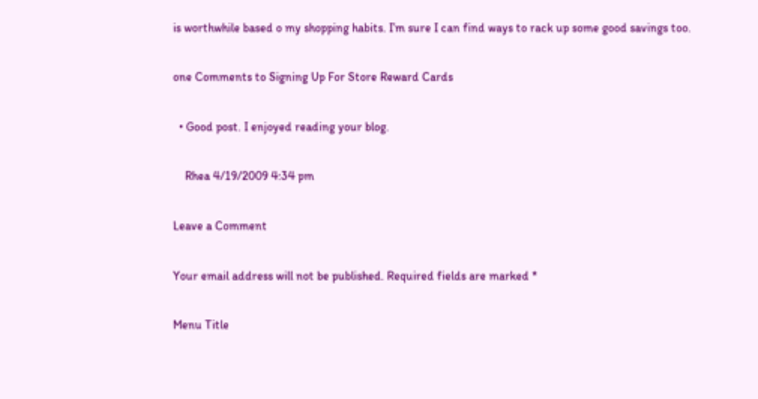is worthwhile based o my shopping habits. I’m sure I can find ways to rack up some good savings too.

one Comments to Signing Up For Store Reward Cards

  • Good post. I enjoyed reading your blog.

    Rhea 4/19/2009 4:34 pm

Leave a Comment

Your email address will not be published. Required fields are marked *

Menu Title